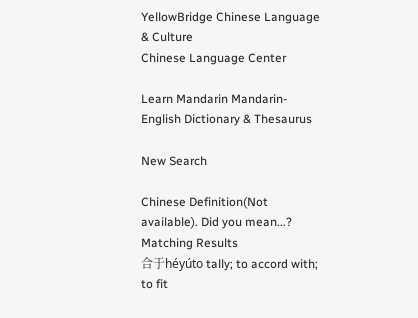YellowBridge Chinese Language & Culture
Chinese Language Center

Learn Mandarin Mandarin-English Dictionary & Thesaurus

New Search

Chinese Definition(Not available). Did you mean...?
Matching Results
合于héyúto tally; to accord with; to fit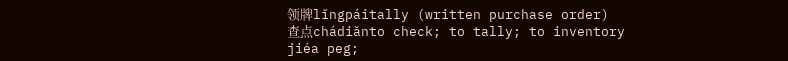领牌lǐngpáitally (written purchase order)
查点chádiǎnto check; to tally; to inventory
jiéa peg;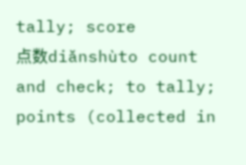tally; score
点数diǎnshùto count and check; to tally; points (collected in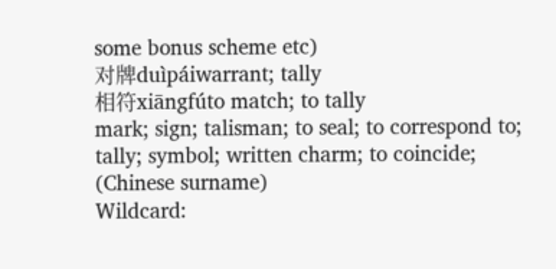some bonus scheme etc)
对牌duìpáiwarrant; tally
相符xiāngfúto match; to tally
mark; sign; talisman; to seal; to correspond to; tally; symbol; written charm; to coincide; (Chinese surname)
Wildcard: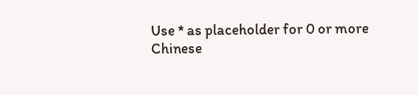Use * as placeholder for 0 or more
Chinese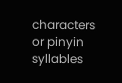characters or pinyin syllables